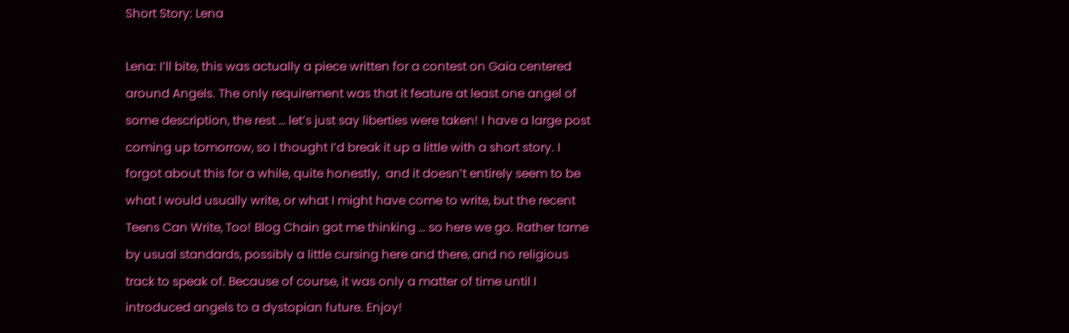Short Story: Lena

Lena: I’ll bite, this was actually a piece written for a contest on Gaia centered around Angels. The only requirement was that it feature at least one angel of some description, the rest … let’s just say liberties were taken! I have a large post coming up tomorrow, so I thought I’d break it up a little with a short story. I forgot about this for a while, quite honestly,  and it doesn’t entirely seem to be what I would usually write, or what I might have come to write, but the recent Teens Can Write, Too! Blog Chain got me thinking … so here we go. Rather tame by usual standards, possibly a little cursing here and there, and no religious track to speak of. Because of course, it was only a matter of time until I introduced angels to a dystopian future. Enjoy!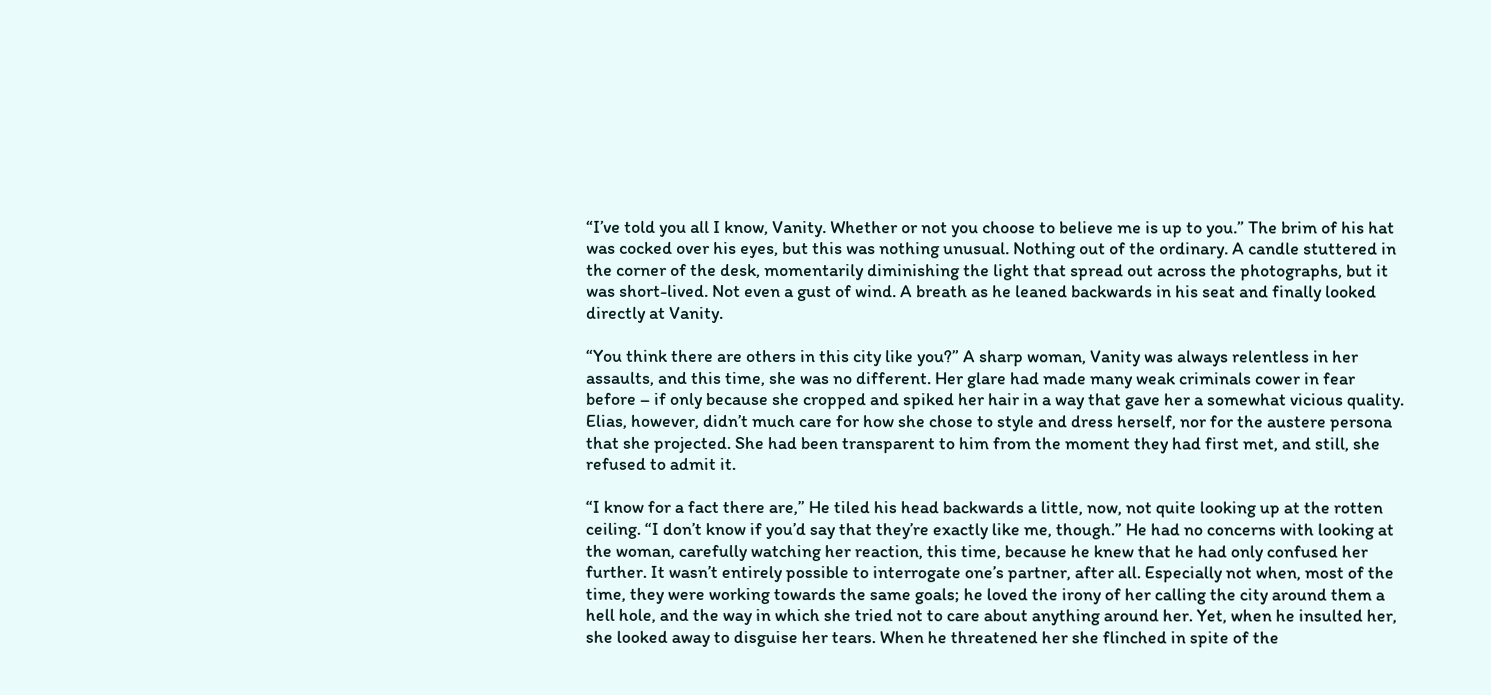“I’ve told you all I know, Vanity. Whether or not you choose to believe me is up to you.” The brim of his hat was cocked over his eyes, but this was nothing unusual. Nothing out of the ordinary. A candle stuttered in the corner of the desk, momentarily diminishing the light that spread out across the photographs, but it was short-lived. Not even a gust of wind. A breath as he leaned backwards in his seat and finally looked directly at Vanity.

“You think there are others in this city like you?” A sharp woman, Vanity was always relentless in her assaults, and this time, she was no different. Her glare had made many weak criminals cower in fear before – if only because she cropped and spiked her hair in a way that gave her a somewhat vicious quality. Elias, however, didn’t much care for how she chose to style and dress herself, nor for the austere persona that she projected. She had been transparent to him from the moment they had first met, and still, she refused to admit it.

“I know for a fact there are,” He tiled his head backwards a little, now, not quite looking up at the rotten ceiling. “I don’t know if you’d say that they’re exactly like me, though.” He had no concerns with looking at the woman, carefully watching her reaction, this time, because he knew that he had only confused her further. It wasn’t entirely possible to interrogate one’s partner, after all. Especially not when, most of the time, they were working towards the same goals; he loved the irony of her calling the city around them a hell hole, and the way in which she tried not to care about anything around her. Yet, when he insulted her, she looked away to disguise her tears. When he threatened her she flinched in spite of the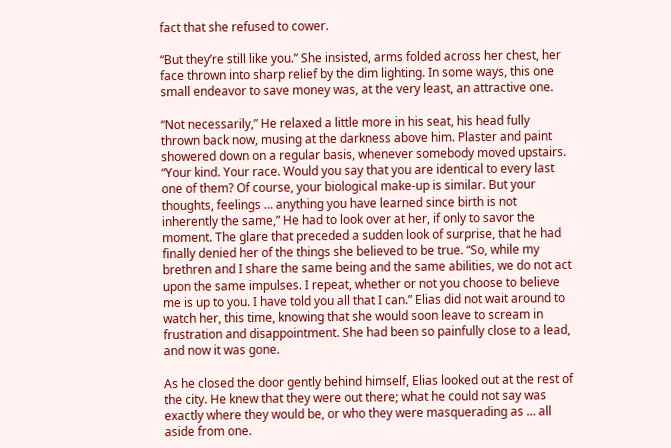fact that she refused to cower.

“But they’re still like you.” She insisted, arms folded across her chest, her face thrown into sharp relief by the dim lighting. In some ways, this one small endeavor to save money was, at the very least, an attractive one.

“Not necessarily,” He relaxed a little more in his seat, his head fully thrown back now, musing at the darkness above him. Plaster and paint showered down on a regular basis, whenever somebody moved upstairs. “Your kind. Your race. Would you say that you are identical to every last one of them? Of course, your biological make-up is similar. But your thoughts, feelings … anything you have learned since birth is not inherently the same,” He had to look over at her, if only to savor the moment. The glare that preceded a sudden look of surprise, that he had finally denied her of the things she believed to be true. “So, while my brethren and I share the same being and the same abilities, we do not act upon the same impulses. I repeat, whether or not you choose to believe me is up to you. I have told you all that I can.” Elias did not wait around to watch her, this time, knowing that she would soon leave to scream in frustration and disappointment. She had been so painfully close to a lead, and now it was gone.

As he closed the door gently behind himself, Elias looked out at the rest of the city. He knew that they were out there; what he could not say was exactly where they would be, or who they were masquerading as … all aside from one.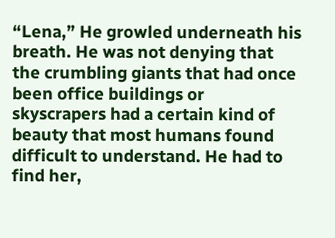“Lena,” He growled underneath his breath. He was not denying that the crumbling giants that had once been office buildings or skyscrapers had a certain kind of beauty that most humans found difficult to understand. He had to find her,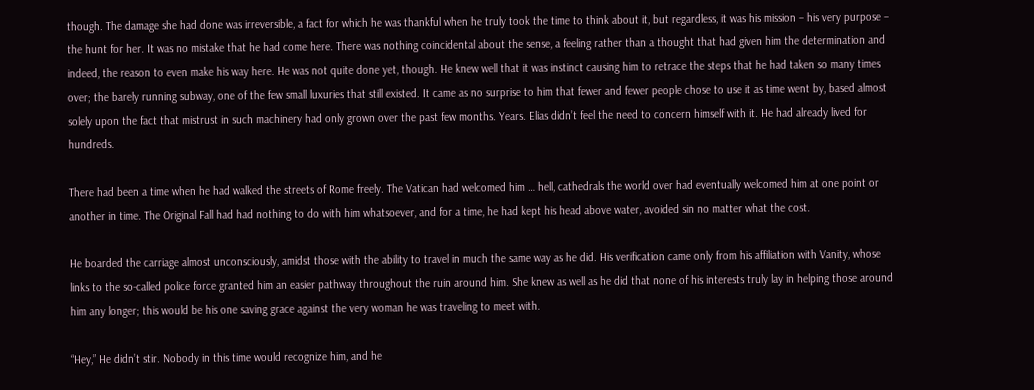though. The damage she had done was irreversible, a fact for which he was thankful when he truly took the time to think about it, but regardless, it was his mission – his very purpose – the hunt for her. It was no mistake that he had come here. There was nothing coincidental about the sense, a feeling rather than a thought that had given him the determination and indeed, the reason to even make his way here. He was not quite done yet, though. He knew well that it was instinct causing him to retrace the steps that he had taken so many times over; the barely running subway, one of the few small luxuries that still existed. It came as no surprise to him that fewer and fewer people chose to use it as time went by, based almost solely upon the fact that mistrust in such machinery had only grown over the past few months. Years. Elias didn’t feel the need to concern himself with it. He had already lived for hundreds.

There had been a time when he had walked the streets of Rome freely. The Vatican had welcomed him … hell, cathedrals the world over had eventually welcomed him at one point or another in time. The Original Fall had had nothing to do with him whatsoever, and for a time, he had kept his head above water, avoided sin no matter what the cost.

He boarded the carriage almost unconsciously, amidst those with the ability to travel in much the same way as he did. His verification came only from his affiliation with Vanity, whose links to the so-called police force granted him an easier pathway throughout the ruin around him. She knew as well as he did that none of his interests truly lay in helping those around him any longer; this would be his one saving grace against the very woman he was traveling to meet with.

“Hey,” He didn’t stir. Nobody in this time would recognize him, and he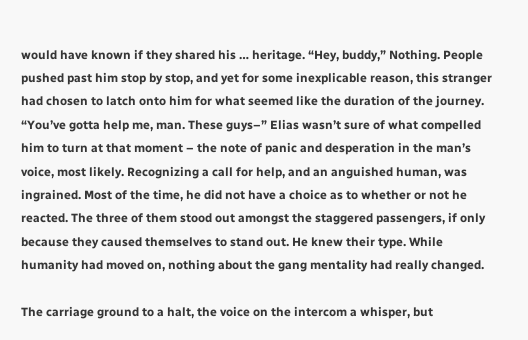would have known if they shared his … heritage. “Hey, buddy,” Nothing. People pushed past him stop by stop, and yet for some inexplicable reason, this stranger had chosen to latch onto him for what seemed like the duration of the journey. “You’ve gotta help me, man. These guys–” Elias wasn’t sure of what compelled him to turn at that moment – the note of panic and desperation in the man’s voice, most likely. Recognizing a call for help, and an anguished human, was ingrained. Most of the time, he did not have a choice as to whether or not he reacted. The three of them stood out amongst the staggered passengers, if only because they caused themselves to stand out. He knew their type. While humanity had moved on, nothing about the gang mentality had really changed.

The carriage ground to a halt, the voice on the intercom a whisper, but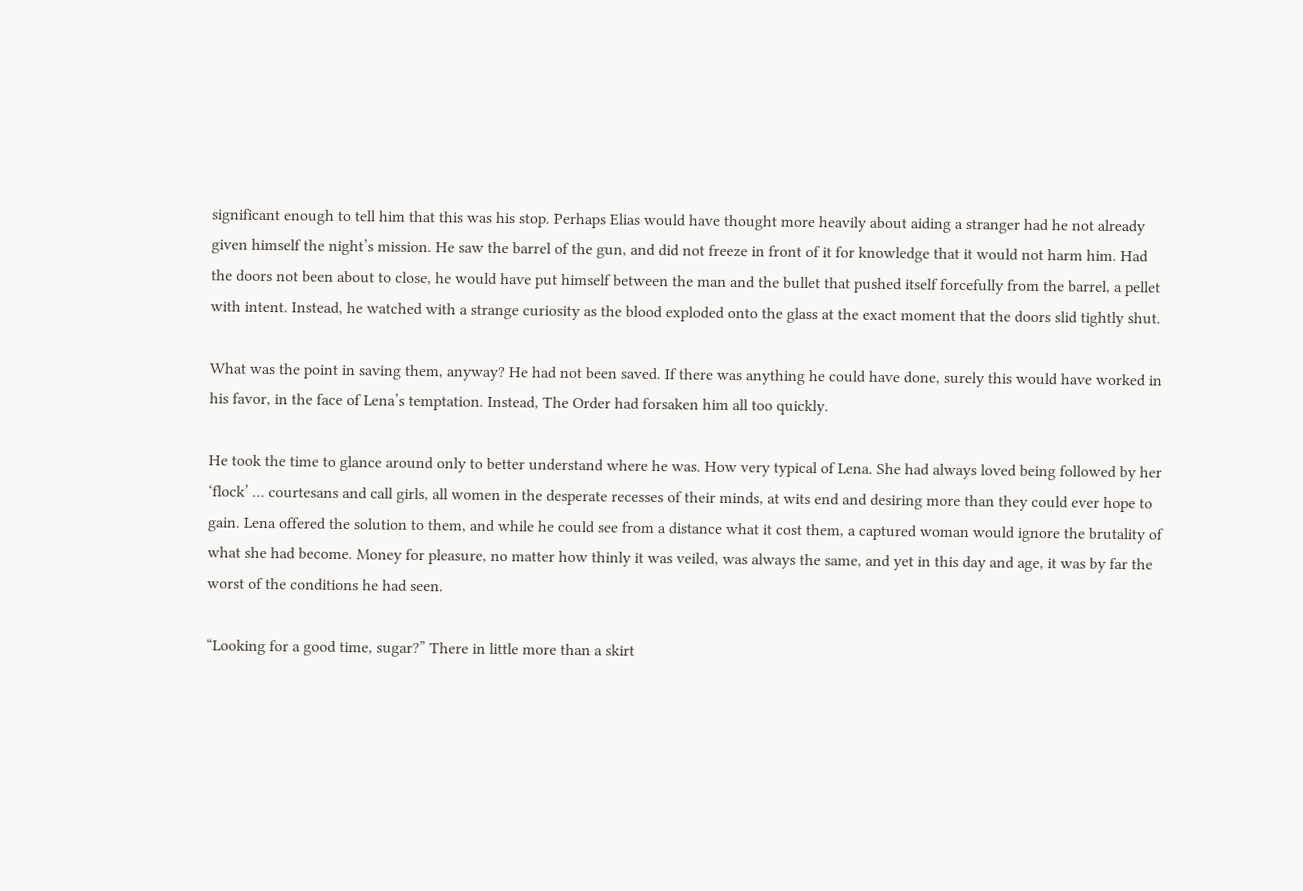significant enough to tell him that this was his stop. Perhaps Elias would have thought more heavily about aiding a stranger had he not already given himself the night’s mission. He saw the barrel of the gun, and did not freeze in front of it for knowledge that it would not harm him. Had the doors not been about to close, he would have put himself between the man and the bullet that pushed itself forcefully from the barrel, a pellet with intent. Instead, he watched with a strange curiosity as the blood exploded onto the glass at the exact moment that the doors slid tightly shut.

What was the point in saving them, anyway? He had not been saved. If there was anything he could have done, surely this would have worked in his favor, in the face of Lena’s temptation. Instead, The Order had forsaken him all too quickly.

He took the time to glance around only to better understand where he was. How very typical of Lena. She had always loved being followed by her ‘flock’ … courtesans and call girls, all women in the desperate recesses of their minds, at wits end and desiring more than they could ever hope to gain. Lena offered the solution to them, and while he could see from a distance what it cost them, a captured woman would ignore the brutality of what she had become. Money for pleasure, no matter how thinly it was veiled, was always the same, and yet in this day and age, it was by far the worst of the conditions he had seen.

“Looking for a good time, sugar?” There in little more than a skirt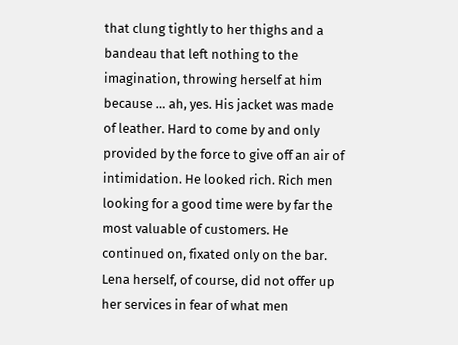that clung tightly to her thighs and a bandeau that left nothing to the imagination, throwing herself at him because … ah, yes. His jacket was made of leather. Hard to come by and only provided by the force to give off an air of intimidation. He looked rich. Rich men looking for a good time were by far the most valuable of customers. He continued on, fixated only on the bar. Lena herself, of course, did not offer up her services in fear of what men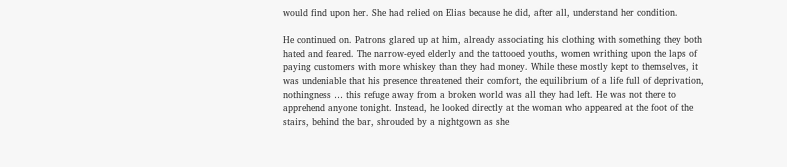would find upon her. She had relied on Elias because he did, after all, understand her condition.

He continued on. Patrons glared up at him, already associating his clothing with something they both hated and feared. The narrow-eyed elderly and the tattooed youths, women writhing upon the laps of paying customers with more whiskey than they had money. While these mostly kept to themselves, it was undeniable that his presence threatened their comfort, the equilibrium of a life full of deprivation, nothingness … this refuge away from a broken world was all they had left. He was not there to apprehend anyone tonight. Instead, he looked directly at the woman who appeared at the foot of the stairs, behind the bar, shrouded by a nightgown as she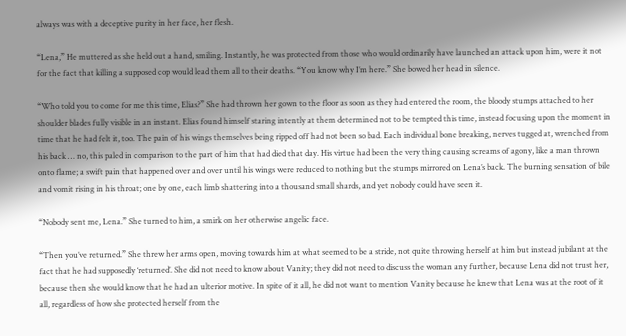always was with a deceptive purity in her face, her flesh.

“Lena,” He muttered as she held out a hand, smiling. Instantly, he was protected from those who would ordinarily have launched an attack upon him, were it not for the fact that killing a supposed cop would lead them all to their deaths. “You know why I’m here.” She bowed her head in silence.

“Who told you to come for me this time, Elias?” She had thrown her gown to the floor as soon as they had entered the room, the bloody stumps attached to her shoulder blades fully visible in an instant. Elias found himself staring intently at them determined not to be tempted this time, instead focusing upon the moment in time that he had felt it, too. The pain of his wings themselves being ripped off had not been so bad. Each individual bone breaking, nerves tugged at, wrenched from his back … no, this paled in comparison to the part of him that had died that day. His virtue had been the very thing causing screams of agony, like a man thrown onto flame; a swift pain that happened over and over until his wings were reduced to nothing but the stumps mirrored on Lena’s back. The burning sensation of bile and vomit rising in his throat; one by one, each limb shattering into a thousand small shards, and yet nobody could have seen it.

“Nobody sent me, Lena.” She turned to him, a smirk on her otherwise angelic face.

“Then you’ve returned.” She threw her arms open, moving towards him at what seemed to be a stride, not quite throwing herself at him but instead jubilant at the fact that he had supposedly ‘returned’. She did not need to know about Vanity; they did not need to discuss the woman any further, because Lena did not trust her, because then she would know that he had an ulterior motive. In spite of it all, he did not want to mention Vanity because he knew that Lena was at the root of it all, regardless of how she protected herself from the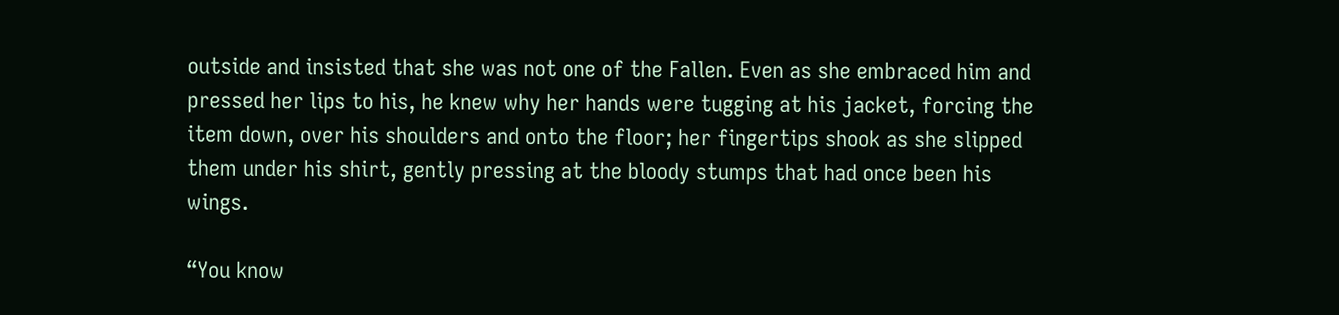outside and insisted that she was not one of the Fallen. Even as she embraced him and pressed her lips to his, he knew why her hands were tugging at his jacket, forcing the item down, over his shoulders and onto the floor; her fingertips shook as she slipped them under his shirt, gently pressing at the bloody stumps that had once been his wings.

“You know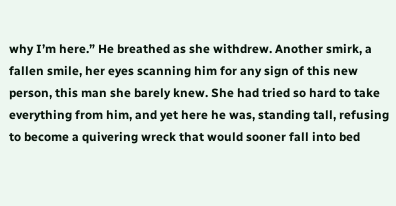why I’m here.” He breathed as she withdrew. Another smirk, a fallen smile, her eyes scanning him for any sign of this new person, this man she barely knew. She had tried so hard to take everything from him, and yet here he was, standing tall, refusing to become a quivering wreck that would sooner fall into bed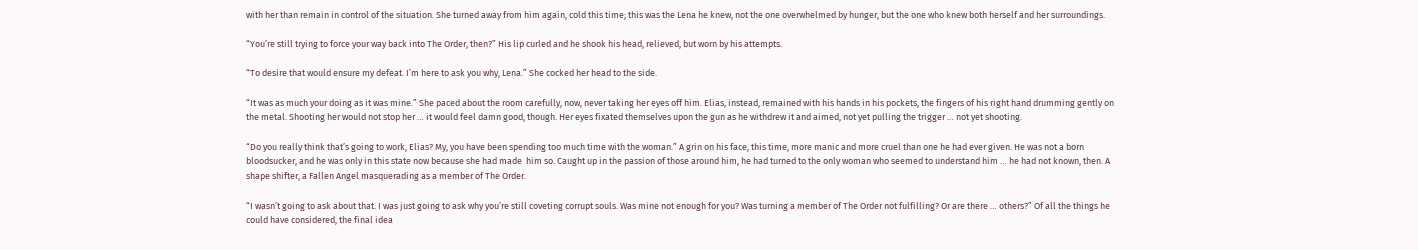with her than remain in control of the situation. She turned away from him again, cold this time; this was the Lena he knew, not the one overwhelmed by hunger, but the one who knew both herself and her surroundings.

“You’re still trying to force your way back into The Order, then?” His lip curled and he shook his head, relieved, but worn by his attempts.

“To desire that would ensure my defeat. I’m here to ask you why, Lena.” She cocked her head to the side.

“It was as much your doing as it was mine.” She paced about the room carefully, now, never taking her eyes off him. Elias, instead, remained with his hands in his pockets, the fingers of his right hand drumming gently on the metal. Shooting her would not stop her … it would feel damn good, though. Her eyes fixated themselves upon the gun as he withdrew it and aimed, not yet pulling the trigger … not yet shooting.

“Do you really think that’s going to work, Elias? My, you have been spending too much time with the woman.” A grin on his face, this time, more manic and more cruel than one he had ever given. He was not a born bloodsucker, and he was only in this state now because she had made  him so. Caught up in the passion of those around him, he had turned to the only woman who seemed to understand him … he had not known, then. A shape shifter, a Fallen Angel masquerading as a member of The Order.

“I wasn’t going to ask about that. I was just going to ask why you’re still coveting corrupt souls. Was mine not enough for you? Was turning a member of The Order not fulfilling? Or are there … others?” Of all the things he could have considered, the final idea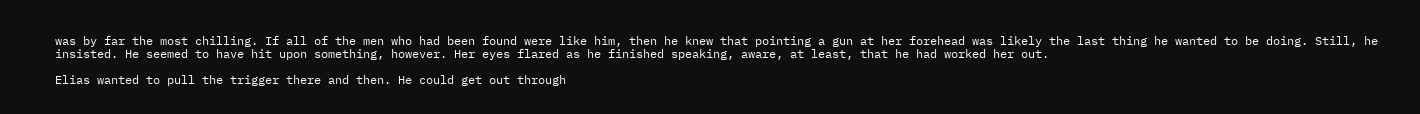was by far the most chilling. If all of the men who had been found were like him, then he knew that pointing a gun at her forehead was likely the last thing he wanted to be doing. Still, he insisted. He seemed to have hit upon something, however. Her eyes flared as he finished speaking, aware, at least, that he had worked her out.

Elias wanted to pull the trigger there and then. He could get out through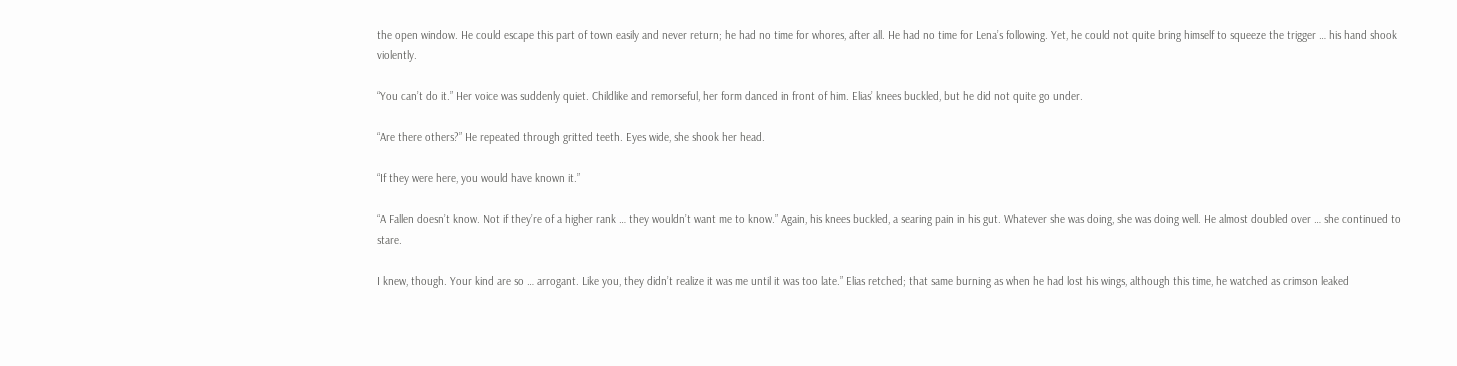the open window. He could escape this part of town easily and never return; he had no time for whores, after all. He had no time for Lena’s following. Yet, he could not quite bring himself to squeeze the trigger … his hand shook violently.

“You can’t do it.” Her voice was suddenly quiet. Childlike and remorseful, her form danced in front of him. Elias’ knees buckled, but he did not quite go under.

“Are there others?” He repeated through gritted teeth. Eyes wide, she shook her head.

“If they were here, you would have known it.”

“A Fallen doesn’t know. Not if they’re of a higher rank … they wouldn’t want me to know.” Again, his knees buckled, a searing pain in his gut. Whatever she was doing, she was doing well. He almost doubled over … she continued to stare.

I knew, though. Your kind are so … arrogant. Like you, they didn’t realize it was me until it was too late.” Elias retched; that same burning as when he had lost his wings, although this time, he watched as crimson leaked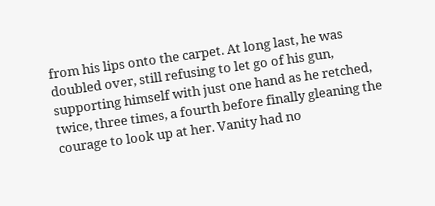from his lips onto the carpet. At long last, he was doubled over, still refusing to let go of his gun, supporting himself with just one hand as he retched, twice, three times, a fourth before finally gleaning the courage to look up at her. Vanity had no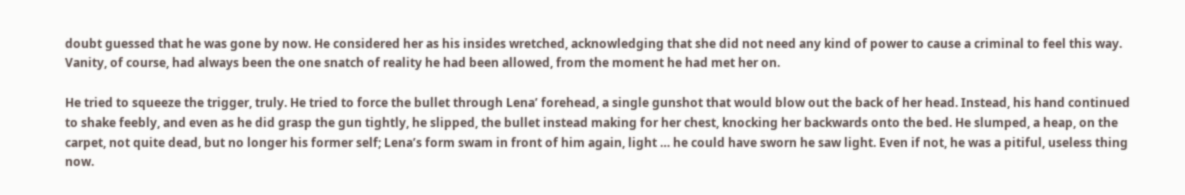doubt guessed that he was gone by now. He considered her as his insides wretched, acknowledging that she did not need any kind of power to cause a criminal to feel this way. Vanity, of course, had always been the one snatch of reality he had been allowed, from the moment he had met her on.

He tried to squeeze the trigger, truly. He tried to force the bullet through Lena’ forehead, a single gunshot that would blow out the back of her head. Instead, his hand continued to shake feebly, and even as he did grasp the gun tightly, he slipped, the bullet instead making for her chest, knocking her backwards onto the bed. He slumped, a heap, on the carpet, not quite dead, but no longer his former self; Lena’s form swam in front of him again, light … he could have sworn he saw light. Even if not, he was a pitiful, useless thing now.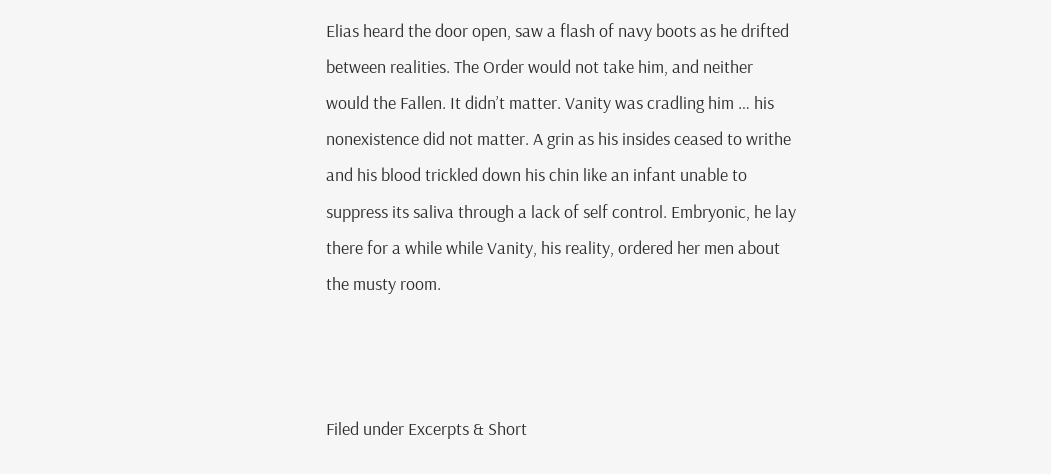Elias heard the door open, saw a flash of navy boots as he drifted between realities. The Order would not take him, and neither would the Fallen. It didn’t matter. Vanity was cradling him … his nonexistence did not matter. A grin as his insides ceased to writhe and his blood trickled down his chin like an infant unable to suppress its saliva through a lack of self control. Embryonic, he lay there for a while while Vanity, his reality, ordered her men about the musty room.



Filed under Excerpts & Short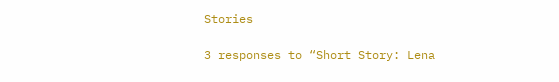Stories

3 responses to “Short Story: Lena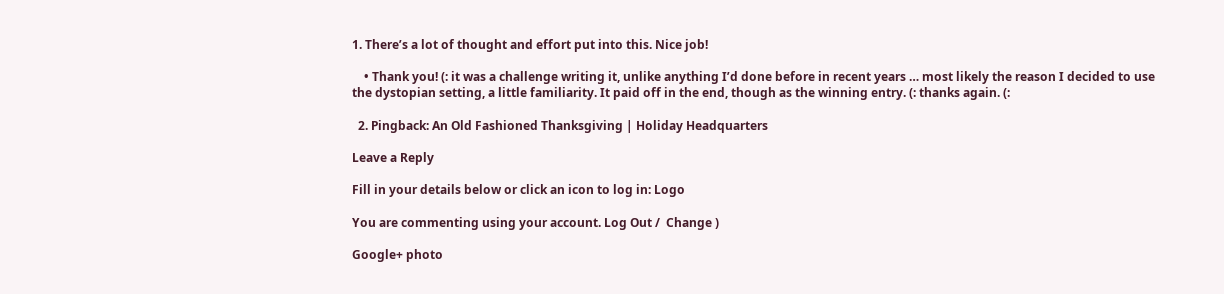1. There’s a lot of thought and effort put into this. Nice job!

    • Thank you! (: it was a challenge writing it, unlike anything I’d done before in recent years … most likely the reason I decided to use the dystopian setting, a little familiarity. It paid off in the end, though as the winning entry. (: thanks again. (:

  2. Pingback: An Old Fashioned Thanksgiving | Holiday Headquarters

Leave a Reply

Fill in your details below or click an icon to log in: Logo

You are commenting using your account. Log Out /  Change )

Google+ photo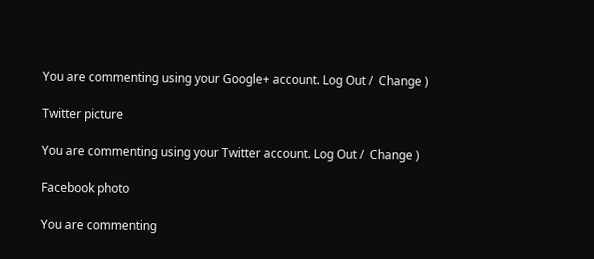You are commenting using your Google+ account. Log Out /  Change )

Twitter picture

You are commenting using your Twitter account. Log Out /  Change )

Facebook photo

You are commenting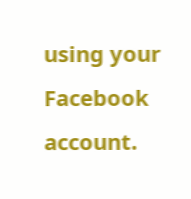using your Facebook account.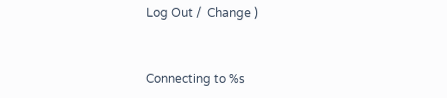Log Out /  Change )


Connecting to %s